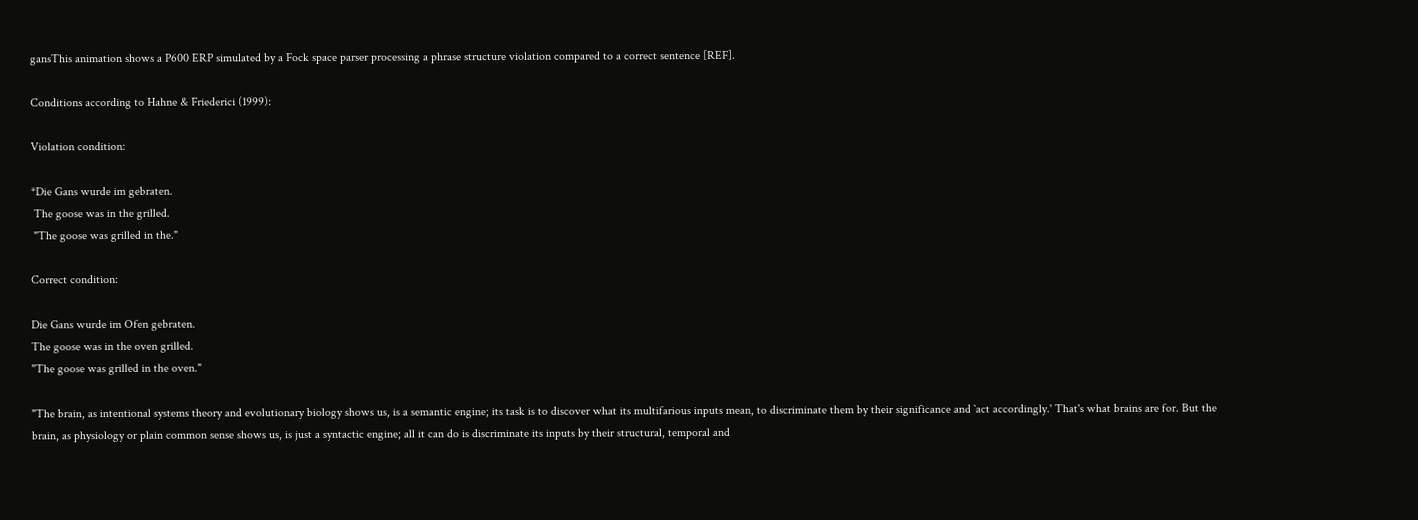gansThis animation shows a P600 ERP simulated by a Fock space parser processing a phrase structure violation compared to a correct sentence [REF].

Conditions according to Hahne & Friederici (1999):

Violation condition:

*Die Gans wurde im gebraten.
 The goose was in the grilled.
 "The goose was grilled in the."

Correct condition:

Die Gans wurde im Ofen gebraten.
The goose was in the oven grilled.
"The goose was grilled in the oven."

"The brain, as intentional systems theory and evolutionary biology shows us, is a semantic engine; its task is to discover what its multifarious inputs mean, to discriminate them by their significance and `act accordingly.' That's what brains are for. But the brain, as physiology or plain common sense shows us, is just a syntactic engine; all it can do is discriminate its inputs by their structural, temporal and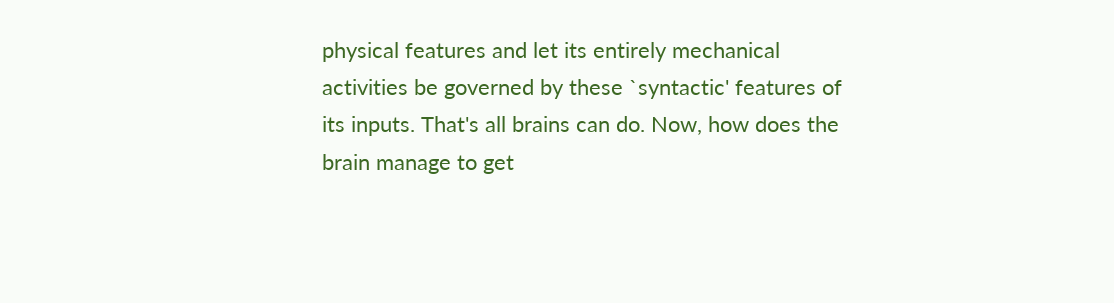physical features and let its entirely mechanical activities be governed by these `syntactic' features of its inputs. That's all brains can do. Now, how does the brain manage to get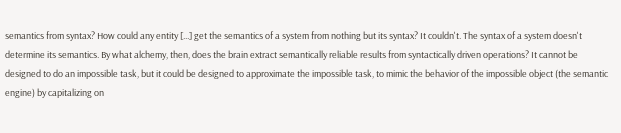semantics from syntax? How could any entity [...] get the semantics of a system from nothing but its syntax? It couldn't. The syntax of a system doesn't determine its semantics. By what alchemy, then, does the brain extract semantically reliable results from syntactically driven operations? It cannot be designed to do an impossible task, but it could be designed to approximate the impossible task, to mimic the behavior of the impossible object (the semantic engine) by capitalizing on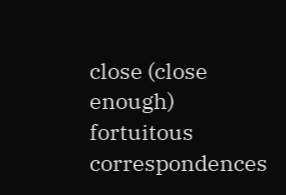close (close enough) fortuitous correspondences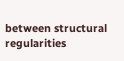between structural regularities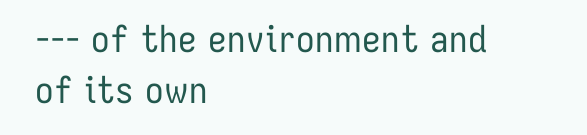--- of the environment and of its own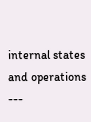internal states and operations ---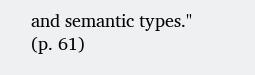and semantic types." (p. 61)